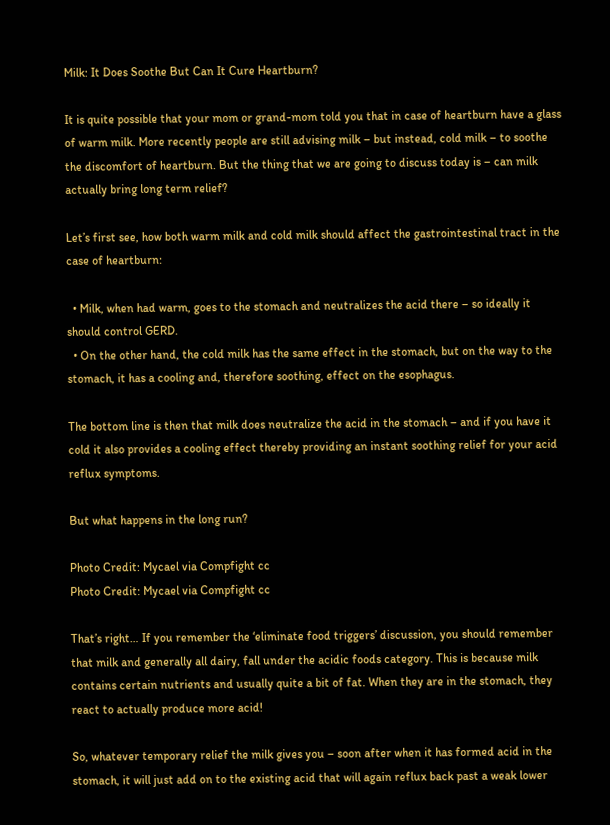Milk: It Does Soothe But Can It Cure Heartburn?

It is quite possible that your mom or grand-mom told you that in case of heartburn have a glass of warm milk. More recently people are still advising milk – but instead, cold milk – to soothe the discomfort of heartburn. But the thing that we are going to discuss today is – can milk actually bring long term relief?

Let’s first see, how both warm milk and cold milk should affect the gastrointestinal tract in the case of heartburn:

  • Milk, when had warm, goes to the stomach and neutralizes the acid there – so ideally it should control GERD.
  • On the other hand, the cold milk has the same effect in the stomach, but on the way to the stomach, it has a cooling and, therefore soothing, effect on the esophagus.

The bottom line is then that milk does neutralize the acid in the stomach – and if you have it cold it also provides a cooling effect thereby providing an instant soothing relief for your acid reflux symptoms.

But what happens in the long run?

Photo Credit: Mycael via Compfight cc
Photo Credit: Mycael via Compfight cc

That’s right… If you remember the ‘eliminate food triggers’ discussion, you should remember that milk and generally all dairy, fall under the acidic foods category. This is because milk contains certain nutrients and usually quite a bit of fat. When they are in the stomach, they react to actually produce more acid!

So, whatever temporary relief the milk gives you – soon after when it has formed acid in the stomach, it will just add on to the existing acid that will again reflux back past a weak lower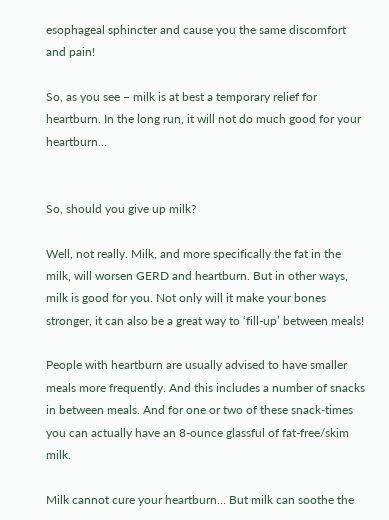esophageal sphincter and cause you the same discomfort and pain!

So, as you see – milk is at best a temporary relief for heartburn. In the long run, it will not do much good for your heartburn…


So, should you give up milk?

Well, not really. Milk, and more specifically the fat in the milk, will worsen GERD and heartburn. But in other ways, milk is good for you. Not only will it make your bones stronger, it can also be a great way to ‘fill-up’ between meals!

People with heartburn are usually advised to have smaller meals more frequently. And this includes a number of snacks in between meals. And for one or two of these snack-times you can actually have an 8-ounce glassful of fat-free/skim milk.

Milk cannot cure your heartburn… But milk can soothe the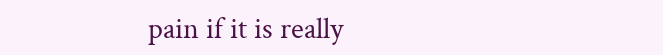pain if it is really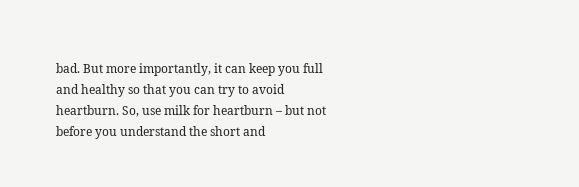bad. But more importantly, it can keep you full and healthy so that you can try to avoid heartburn. So, use milk for heartburn – but not before you understand the short and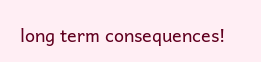long term consequences!